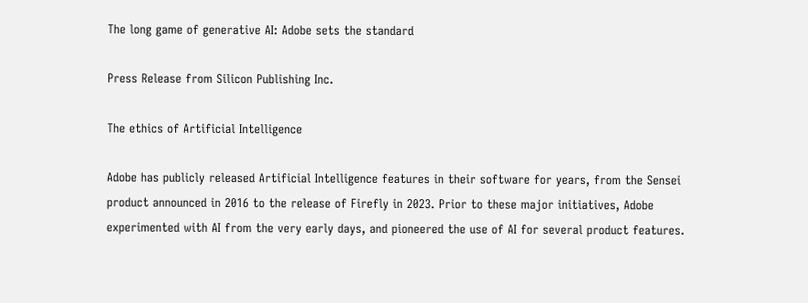The long game of generative AI: Adobe sets the standard

Press Release from Silicon Publishing Inc.

The ethics of Artificial Intelligence

Adobe has publicly released Artificial Intelligence features in their software for years, from the Sensei product announced in 2016 to the release of Firefly in 2023. Prior to these major initiatives, Adobe experimented with AI from the very early days, and pioneered the use of AI for several product features.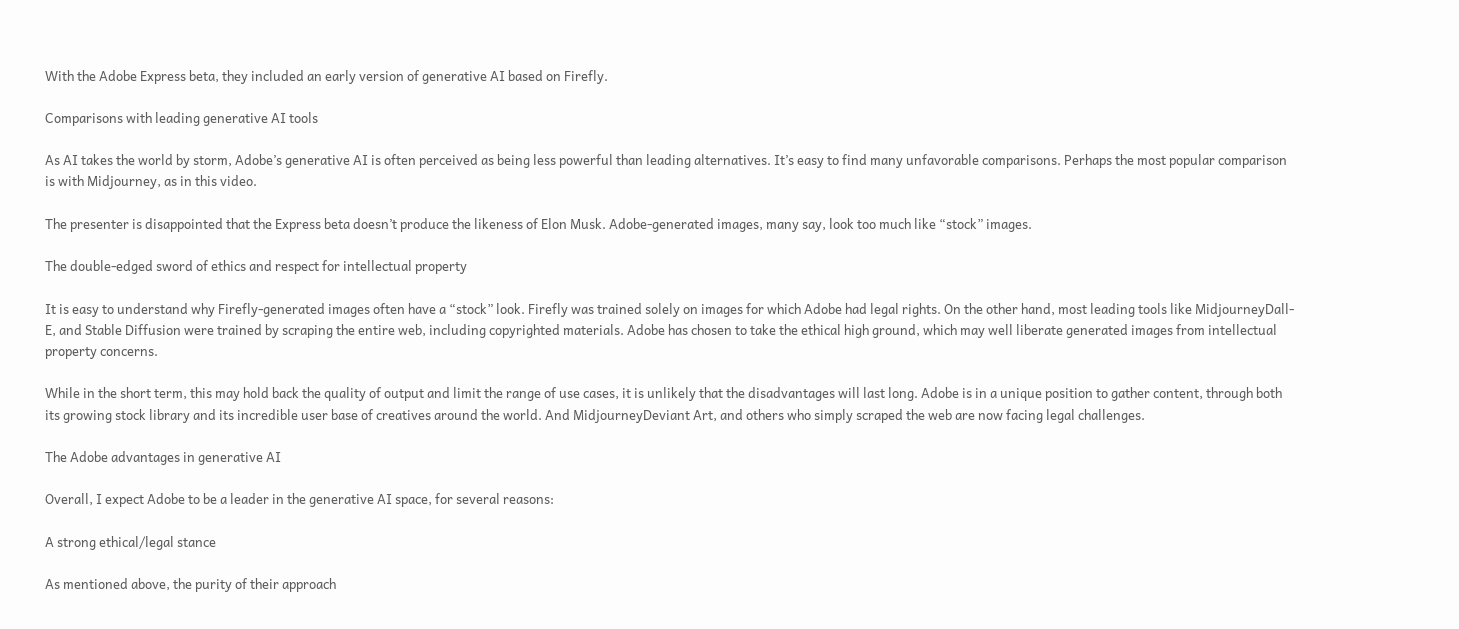With the Adobe Express beta, they included an early version of generative AI based on Firefly.

Comparisons with leading generative AI tools

As AI takes the world by storm, Adobe’s generative AI is often perceived as being less powerful than leading alternatives. It’s easy to find many unfavorable comparisons. Perhaps the most popular comparison is with Midjourney, as in this video.

The presenter is disappointed that the Express beta doesn’t produce the likeness of Elon Musk. Adobe-generated images, many say, look too much like “stock” images.

The double-edged sword of ethics and respect for intellectual property

It is easy to understand why Firefly-generated images often have a “stock” look. Firefly was trained solely on images for which Adobe had legal rights. On the other hand, most leading tools like MidjourneyDall-E, and Stable Diffusion were trained by scraping the entire web, including copyrighted materials. Adobe has chosen to take the ethical high ground, which may well liberate generated images from intellectual property concerns.

While in the short term, this may hold back the quality of output and limit the range of use cases, it is unlikely that the disadvantages will last long. Adobe is in a unique position to gather content, through both its growing stock library and its incredible user base of creatives around the world. And MidjourneyDeviant Art, and others who simply scraped the web are now facing legal challenges.

The Adobe advantages in generative AI

Overall, I expect Adobe to be a leader in the generative AI space, for several reasons:

A strong ethical/legal stance

As mentioned above, the purity of their approach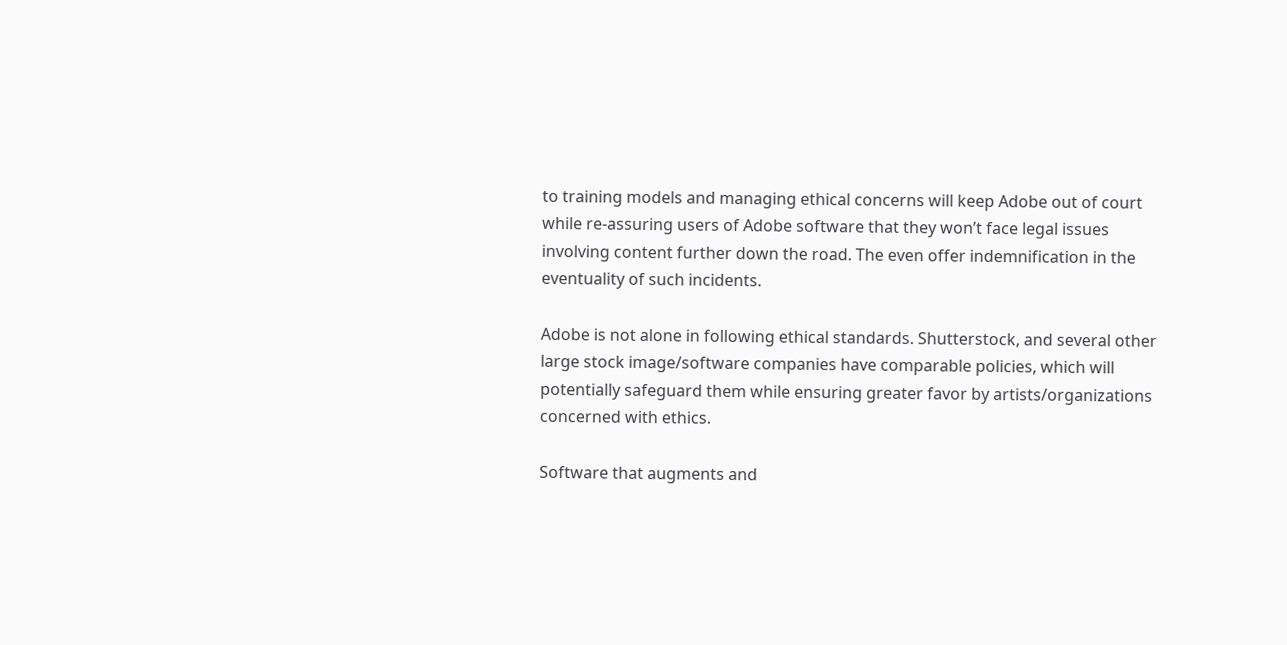to training models and managing ethical concerns will keep Adobe out of court while re-assuring users of Adobe software that they won’t face legal issues involving content further down the road. The even offer indemnification in the eventuality of such incidents.

Adobe is not alone in following ethical standards. Shutterstock, and several other large stock image/software companies have comparable policies, which will potentially safeguard them while ensuring greater favor by artists/organizations concerned with ethics.

Software that augments and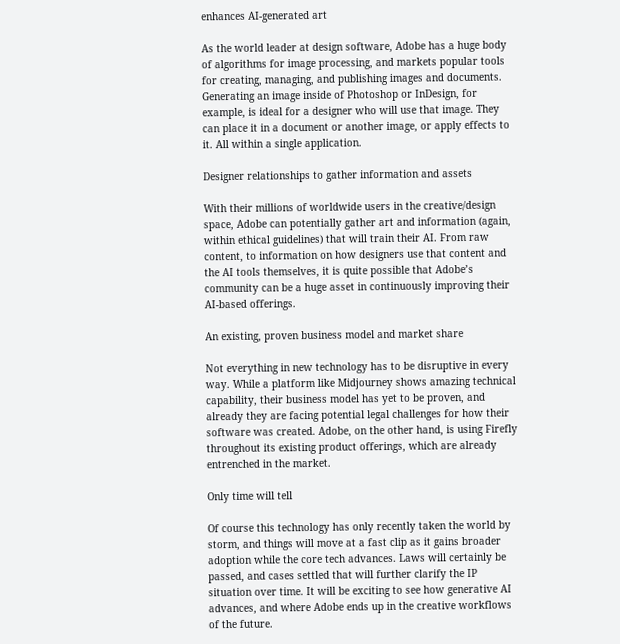enhances AI-generated art

As the world leader at design software, Adobe has a huge body of algorithms for image processing, and markets popular tools for creating, managing, and publishing images and documents. Generating an image inside of Photoshop or InDesign, for example, is ideal for a designer who will use that image. They can place it in a document or another image, or apply effects to it. All within a single application.

Designer relationships to gather information and assets

With their millions of worldwide users in the creative/design space, Adobe can potentially gather art and information (again, within ethical guidelines) that will train their AI. From raw content, to information on how designers use that content and the AI tools themselves, it is quite possible that Adobe’s community can be a huge asset in continuously improving their AI-based offerings.

An existing, proven business model and market share

Not everything in new technology has to be disruptive in every way. While a platform like Midjourney shows amazing technical capability, their business model has yet to be proven, and already they are facing potential legal challenges for how their software was created. Adobe, on the other hand, is using Firefly throughout its existing product offerings, which are already entrenched in the market.

Only time will tell

Of course this technology has only recently taken the world by storm, and things will move at a fast clip as it gains broader adoption while the core tech advances. Laws will certainly be passed, and cases settled that will further clarify the IP situation over time. It will be exciting to see how generative AI advances, and where Adobe ends up in the creative workflows of the future.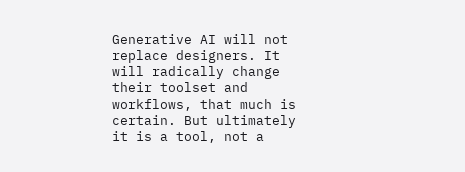Generative AI will not replace designers. It will radically change their toolset and workflows, that much is certain. But ultimately it is a tool, not a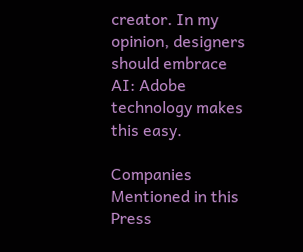creator. In my opinion, designers should embrace AI: Adobe technology makes this easy.

Companies Mentioned in this Press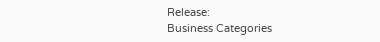Release:
Business Categories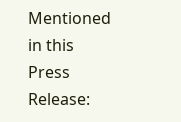Mentioned in this Press Release: